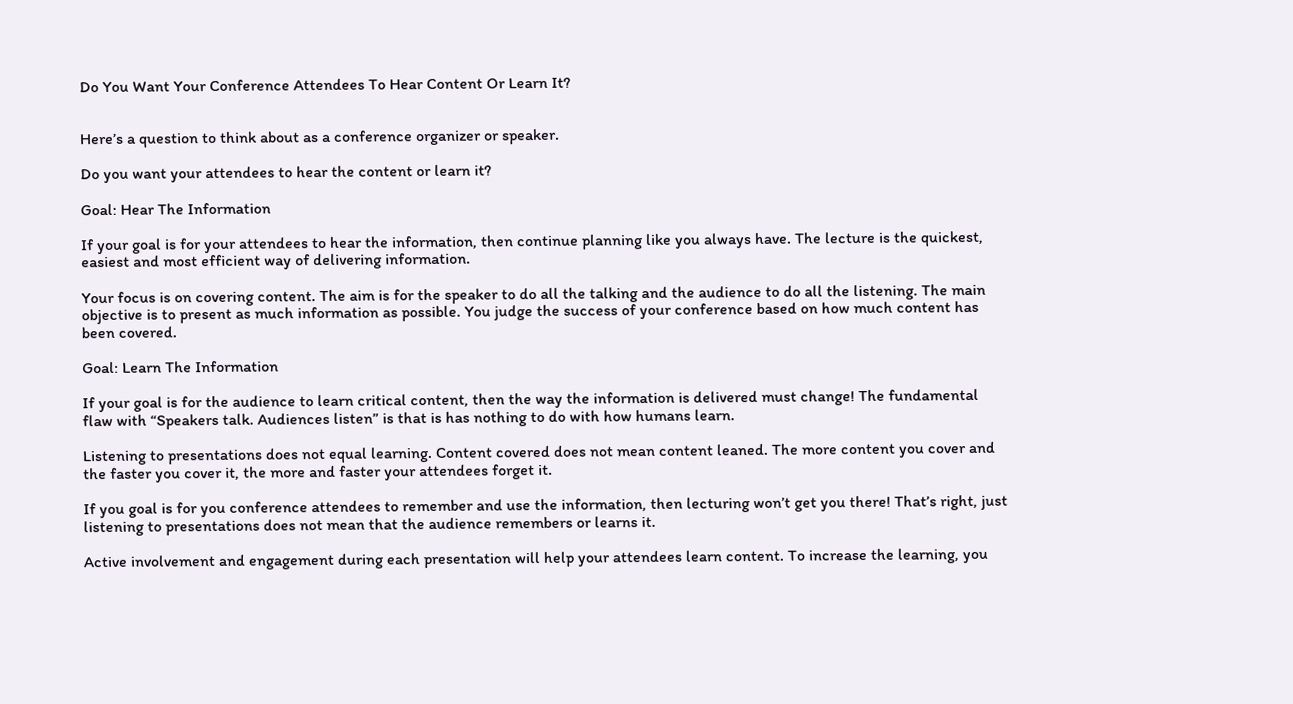Do You Want Your Conference Attendees To Hear Content Or Learn It?


Here’s a question to think about as a conference organizer or speaker.

Do you want your attendees to hear the content or learn it?

Goal: Hear The Information

If your goal is for your attendees to hear the information, then continue planning like you always have. The lecture is the quickest, easiest and most efficient way of delivering information.

Your focus is on covering content. The aim is for the speaker to do all the talking and the audience to do all the listening. The main objective is to present as much information as possible. You judge the success of your conference based on how much content has been covered.

Goal: Learn The Information

If your goal is for the audience to learn critical content, then the way the information is delivered must change! The fundamental flaw with “Speakers talk. Audiences listen” is that is has nothing to do with how humans learn.

Listening to presentations does not equal learning. Content covered does not mean content leaned. The more content you cover and the faster you cover it, the more and faster your attendees forget it.

If you goal is for you conference attendees to remember and use the information, then lecturing won’t get you there! That’s right, just listening to presentations does not mean that the audience remembers or learns it.

Active involvement and engagement during each presentation will help your attendees learn content. To increase the learning, you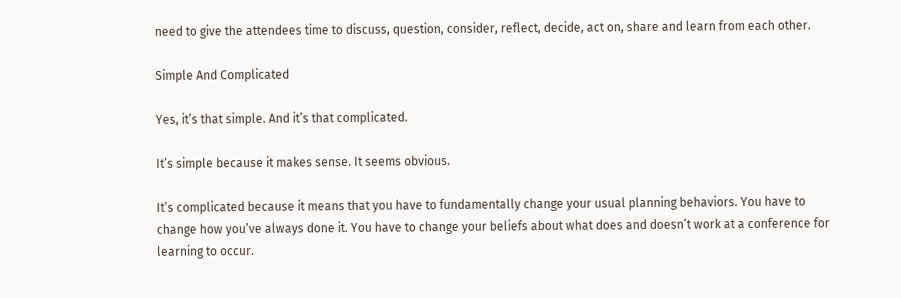need to give the attendees time to discuss, question, consider, reflect, decide, act on, share and learn from each other.

Simple And Complicated

Yes, it’s that simple. And it’s that complicated.

It’s simple because it makes sense. It seems obvious.

It’s complicated because it means that you have to fundamentally change your usual planning behaviors. You have to change how you’ve always done it. You have to change your beliefs about what does and doesn’t work at a conference for learning to occur.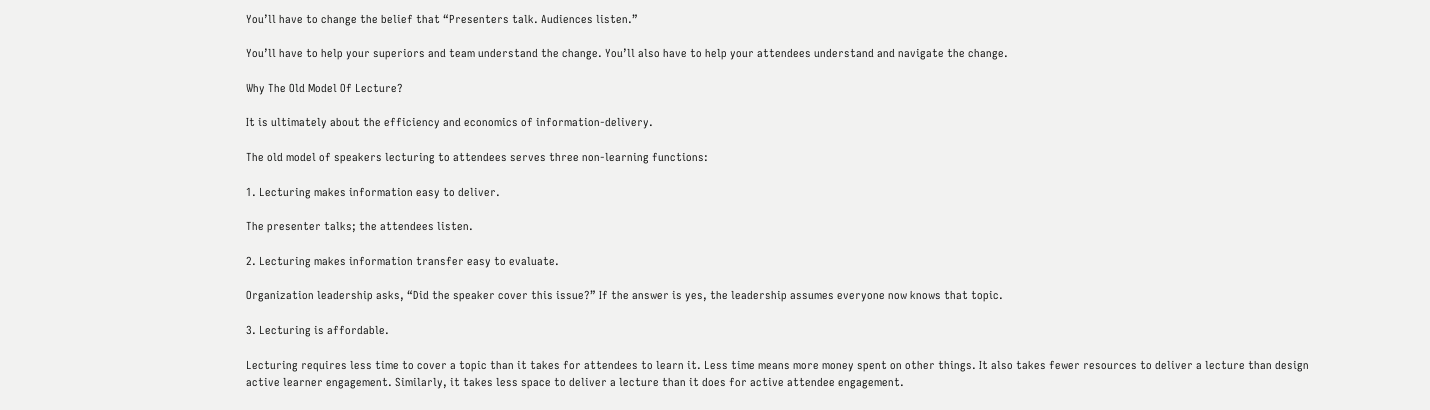You’ll have to change the belief that “Presenters talk. Audiences listen.”

You’ll have to help your superiors and team understand the change. You’ll also have to help your attendees understand and navigate the change.

Why The Old Model Of Lecture?

It is ultimately about the efficiency and economics of information-delivery.

The old model of speakers lecturing to attendees serves three non-learning functions:

1. Lecturing makes information easy to deliver.

The presenter talks; the attendees listen.

2. Lecturing makes information transfer easy to evaluate.

Organization leadership asks, “Did the speaker cover this issue?” If the answer is yes, the leadership assumes everyone now knows that topic.

3. Lecturing is affordable.

Lecturing requires less time to cover a topic than it takes for attendees to learn it. Less time means more money spent on other things. It also takes fewer resources to deliver a lecture than design active learner engagement. Similarly, it takes less space to deliver a lecture than it does for active attendee engagement.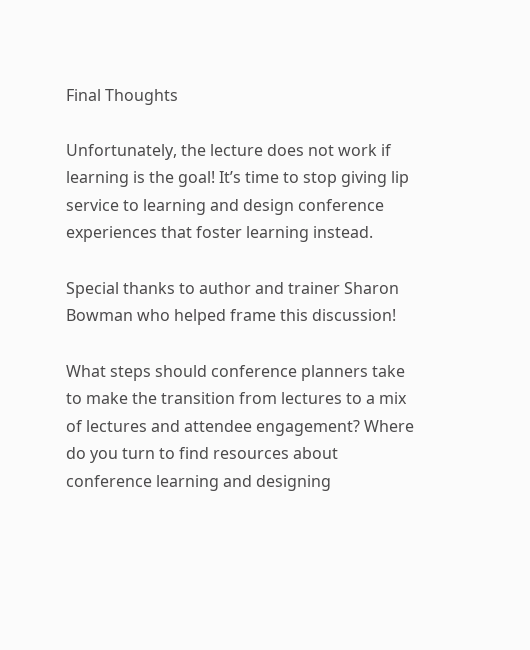Final Thoughts

Unfortunately, the lecture does not work if learning is the goal! It’s time to stop giving lip service to learning and design conference experiences that foster learning instead.

Special thanks to author and trainer Sharon Bowman who helped frame this discussion!

What steps should conference planners take to make the transition from lectures to a mix of lectures and attendee engagement? Where do you turn to find resources about conference learning and designing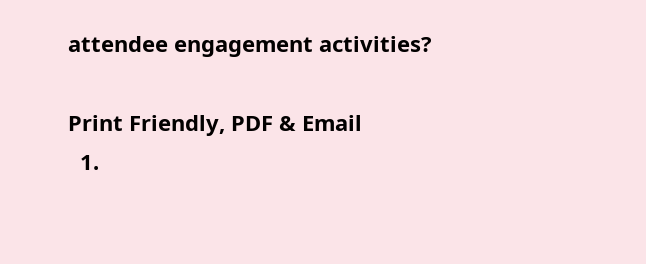attendee engagement activities?

Print Friendly, PDF & Email
  1.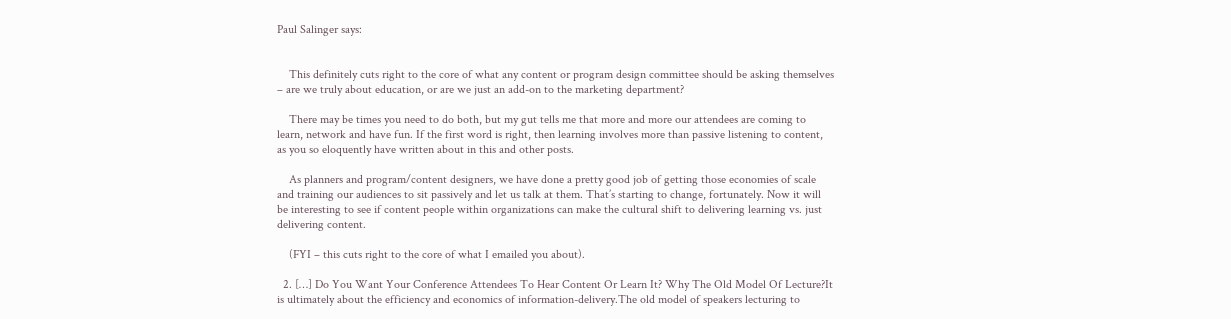Paul Salinger says:


    This definitely cuts right to the core of what any content or program design committee should be asking themselves – are we truly about education, or are we just an add-on to the marketing department?

    There may be times you need to do both, but my gut tells me that more and more our attendees are coming to learn, network and have fun. If the first word is right, then learning involves more than passive listening to content, as you so eloquently have written about in this and other posts.

    As planners and program/content designers, we have done a pretty good job of getting those economies of scale and training our audiences to sit passively and let us talk at them. That’s starting to change, fortunately. Now it will be interesting to see if content people within organizations can make the cultural shift to delivering learning vs. just delivering content.

    (FYI – this cuts right to the core of what I emailed you about).

  2. […] Do You Want Your Conference Attendees To Hear Content Or Learn It? Why The Old Model Of Lecture?It is ultimately about the efficiency and economics of information-delivery.The old model of speakers lecturing to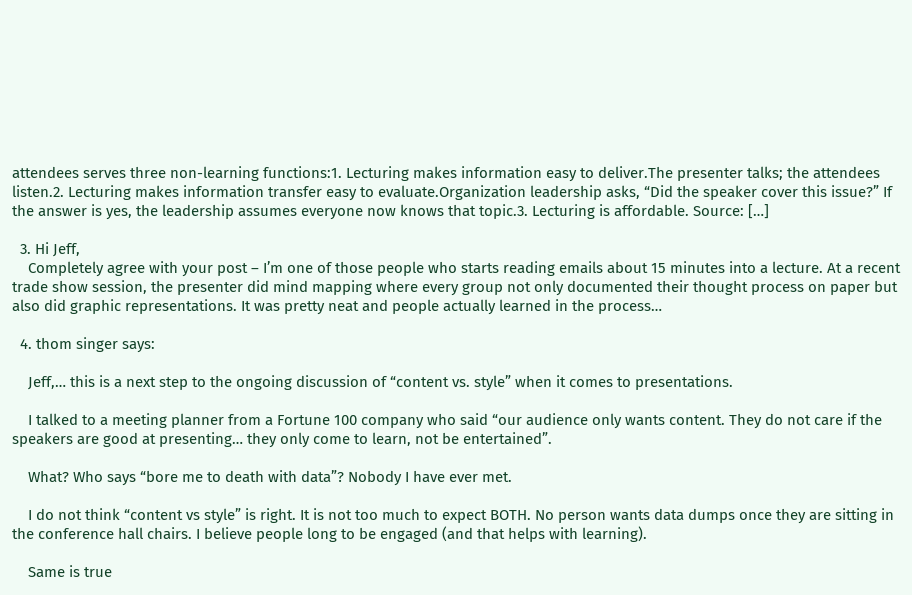attendees serves three non-learning functions:1. Lecturing makes information easy to deliver.The presenter talks; the attendees listen.2. Lecturing makes information transfer easy to evaluate.Organization leadership asks, “Did the speaker cover this issue?” If the answer is yes, the leadership assumes everyone now knows that topic.3. Lecturing is affordable. Source: […]

  3. Hi Jeff,
    Completely agree with your post – I’m one of those people who starts reading emails about 15 minutes into a lecture. At a recent trade show session, the presenter did mind mapping where every group not only documented their thought process on paper but also did graphic representations. It was pretty neat and people actually learned in the process…

  4. thom singer says:

    Jeff,… this is a next step to the ongoing discussion of “content vs. style” when it comes to presentations.

    I talked to a meeting planner from a Fortune 100 company who said “our audience only wants content. They do not care if the speakers are good at presenting… they only come to learn, not be entertained”.

    What? Who says “bore me to death with data”? Nobody I have ever met.

    I do not think “content vs style” is right. It is not too much to expect BOTH. No person wants data dumps once they are sitting in the conference hall chairs. I believe people long to be engaged (and that helps with learning).

    Same is true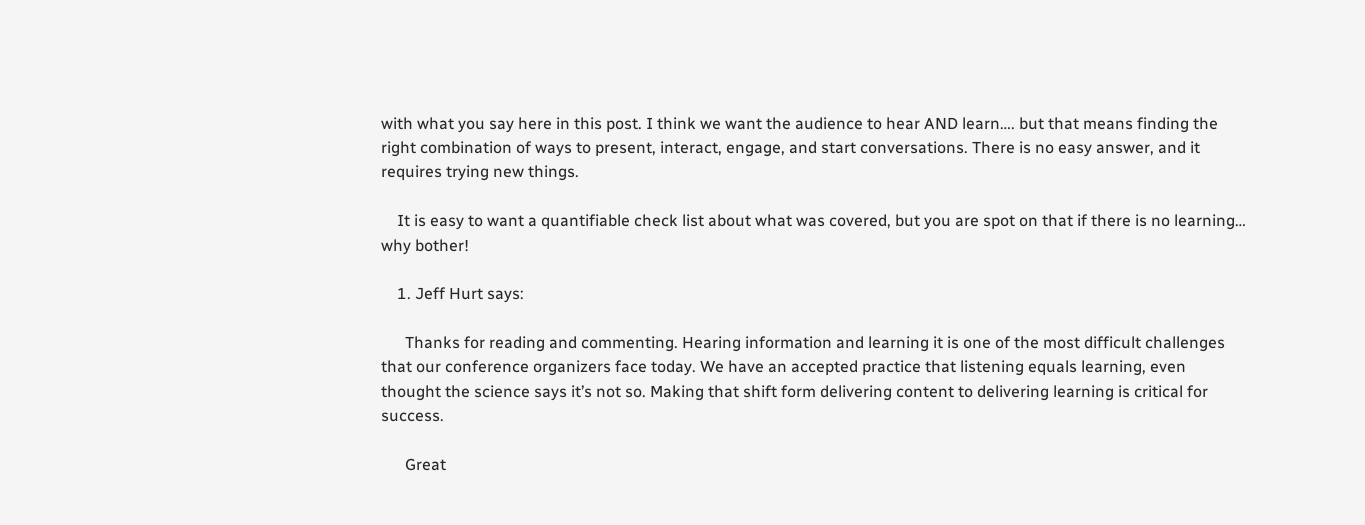with what you say here in this post. I think we want the audience to hear AND learn…. but that means finding the right combination of ways to present, interact, engage, and start conversations. There is no easy answer, and it requires trying new things.

    It is easy to want a quantifiable check list about what was covered, but you are spot on that if there is no learning… why bother!

    1. Jeff Hurt says:

      Thanks for reading and commenting. Hearing information and learning it is one of the most difficult challenges that our conference organizers face today. We have an accepted practice that listening equals learning, even thought the science says it’s not so. Making that shift form delivering content to delivering learning is critical for success.

      Great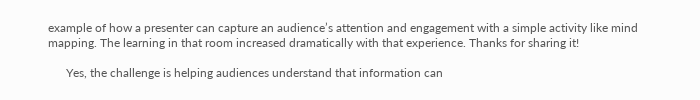example of how a presenter can capture an audience’s attention and engagement with a simple activity like mind mapping. The learning in that room increased dramatically with that experience. Thanks for sharing it!

      Yes, the challenge is helping audiences understand that information can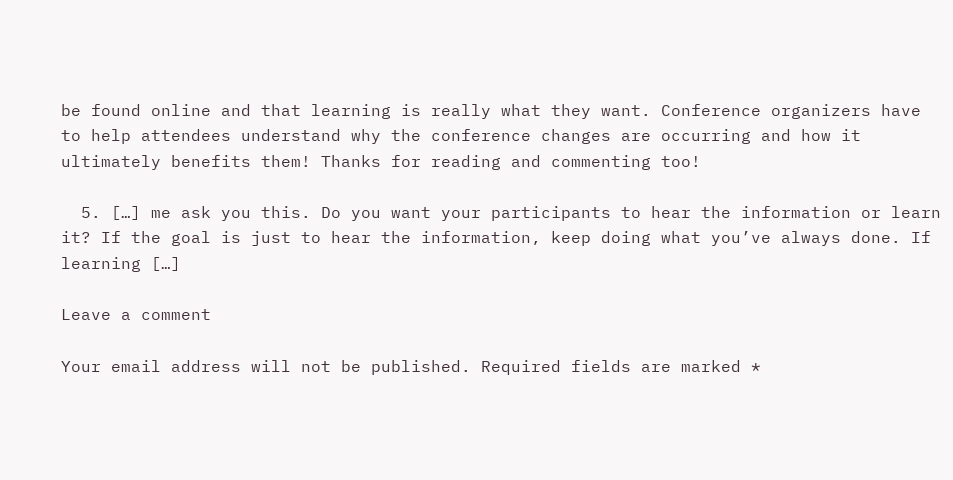be found online and that learning is really what they want. Conference organizers have to help attendees understand why the conference changes are occurring and how it ultimately benefits them! Thanks for reading and commenting too!

  5. […] me ask you this. Do you want your participants to hear the information or learn it? If the goal is just to hear the information, keep doing what you’ve always done. If learning […]

Leave a comment

Your email address will not be published. Required fields are marked *